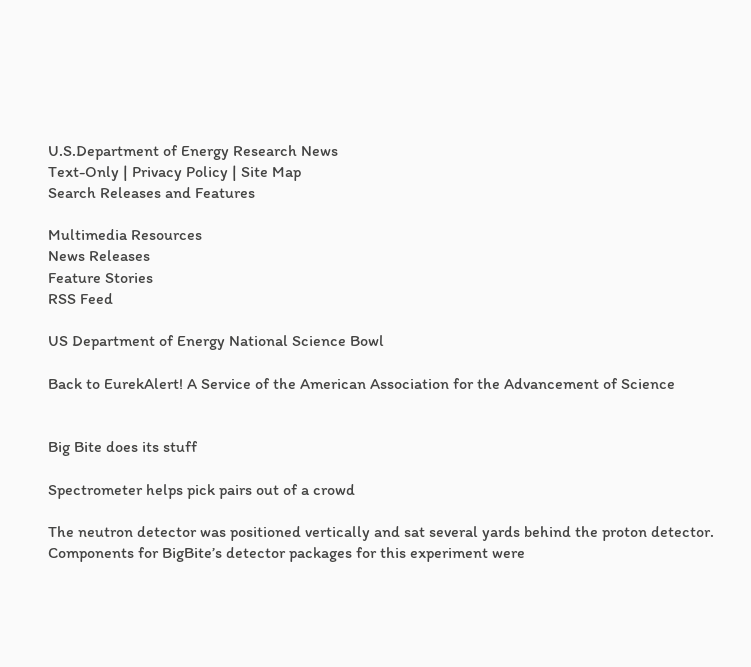U.S.Department of Energy Research News
Text-Only | Privacy Policy | Site Map
Search Releases and Features

Multimedia Resources
News Releases
Feature Stories
RSS Feed

US Department of Energy National Science Bowl

Back to EurekAlert! A Service of the American Association for the Advancement of Science


Big Bite does its stuff

Spectrometer helps pick pairs out of a crowd

The neutron detector was positioned vertically and sat several yards behind the proton detector. Components for BigBite’s detector packages for this experiment were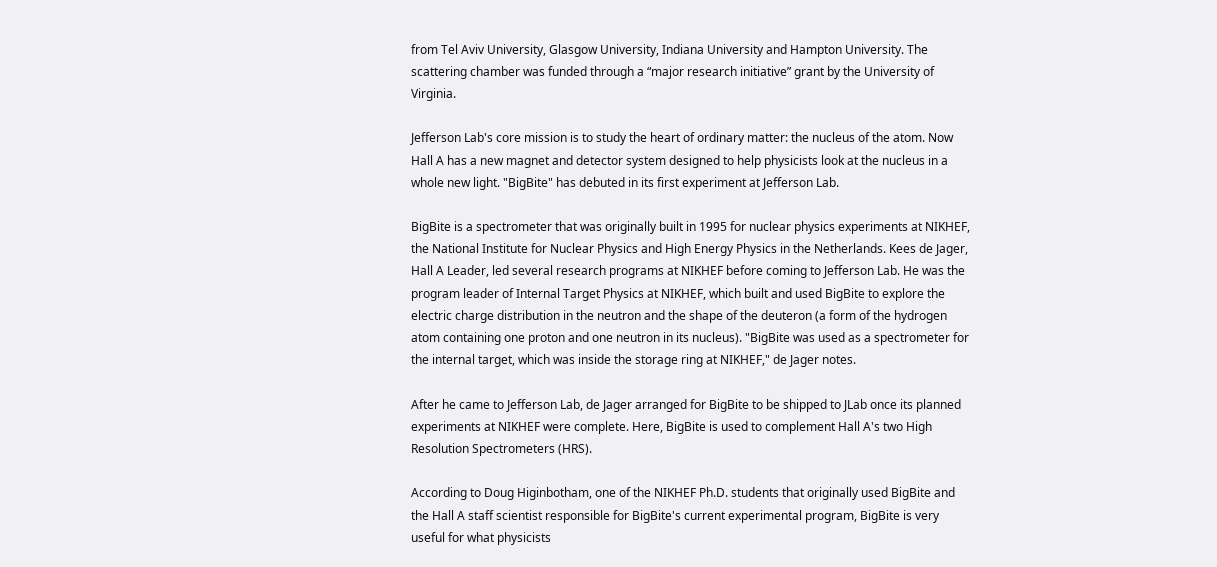from Tel Aviv University, Glasgow University, Indiana University and Hampton University. The scattering chamber was funded through a “major research initiative” grant by the University of Virginia.

Jefferson Lab's core mission is to study the heart of ordinary matter: the nucleus of the atom. Now Hall A has a new magnet and detector system designed to help physicists look at the nucleus in a whole new light. "BigBite" has debuted in its first experiment at Jefferson Lab.

BigBite is a spectrometer that was originally built in 1995 for nuclear physics experiments at NIKHEF, the National Institute for Nuclear Physics and High Energy Physics in the Netherlands. Kees de Jager, Hall A Leader, led several research programs at NIKHEF before coming to Jefferson Lab. He was the program leader of Internal Target Physics at NIKHEF, which built and used BigBite to explore the electric charge distribution in the neutron and the shape of the deuteron (a form of the hydrogen atom containing one proton and one neutron in its nucleus). "BigBite was used as a spectrometer for the internal target, which was inside the storage ring at NIKHEF," de Jager notes.

After he came to Jefferson Lab, de Jager arranged for BigBite to be shipped to JLab once its planned experiments at NIKHEF were complete. Here, BigBite is used to complement Hall A's two High Resolution Spectrometers (HRS).

According to Doug Higinbotham, one of the NIKHEF Ph.D. students that originally used BigBite and the Hall A staff scientist responsible for BigBite's current experimental program, BigBite is very useful for what physicists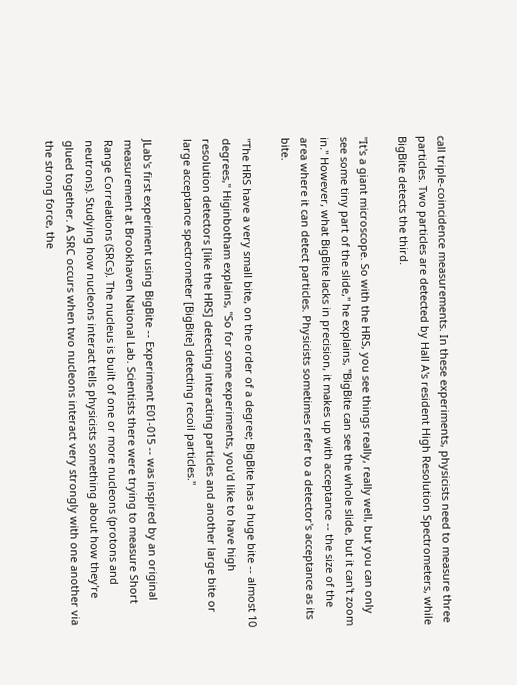call triple-coincidence measurements. In these experiments, physicists need to measure three particles. Two particles are detected by Hall A's resident High Resolution Spectrometers, while BigBite detects the third.

"It's a giant microscope. So with the HRS, you see things really, really well, but you can only see some tiny part of the slide," he explains, "BigBite can see the whole slide, but it can't zoom in." However, what BigBite lacks in precision, it makes up with acceptance -- the size of the area where it can detect particles. Physicists sometimes refer to a detector's acceptance as its bite.

"The HRS have a very small bite, on the order of a degree; BigBite has a huge bite -- almost 10 degrees," Higinbotham explains, "So for some experiments, you'd like to have high resolution detectors [like the HRS] detecting interacting particles and another large bite or large acceptance spectrometer [BigBite] detecting recoil particles."

JLab's first experiment using BigBite -- Experiment E01-015 -- was inspired by an original measurement at Brookhaven National Lab. Scientists there were trying to measure Short Range Correlations (SRCs). The nucleus is built of one or more nucleons (protons and neutrons). Studying how nucleons interact tells physicists something about how they're glued together. A SRC occurs when two nucleons interact very strongly with one another via the strong force, the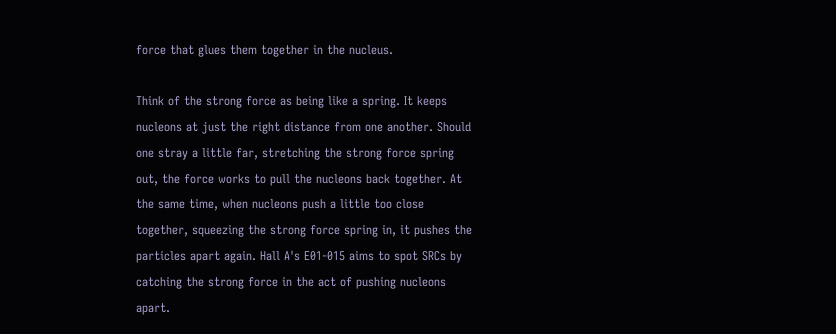force that glues them together in the nucleus.

Think of the strong force as being like a spring. It keeps nucleons at just the right distance from one another. Should one stray a little far, stretching the strong force spring out, the force works to pull the nucleons back together. At the same time, when nucleons push a little too close together, squeezing the strong force spring in, it pushes the particles apart again. Hall A's E01-015 aims to spot SRCs by catching the strong force in the act of pushing nucleons apart.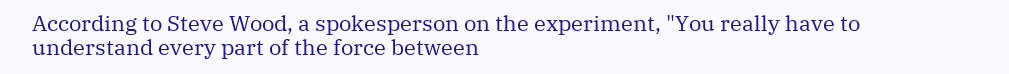According to Steve Wood, a spokesperson on the experiment, "You really have to understand every part of the force between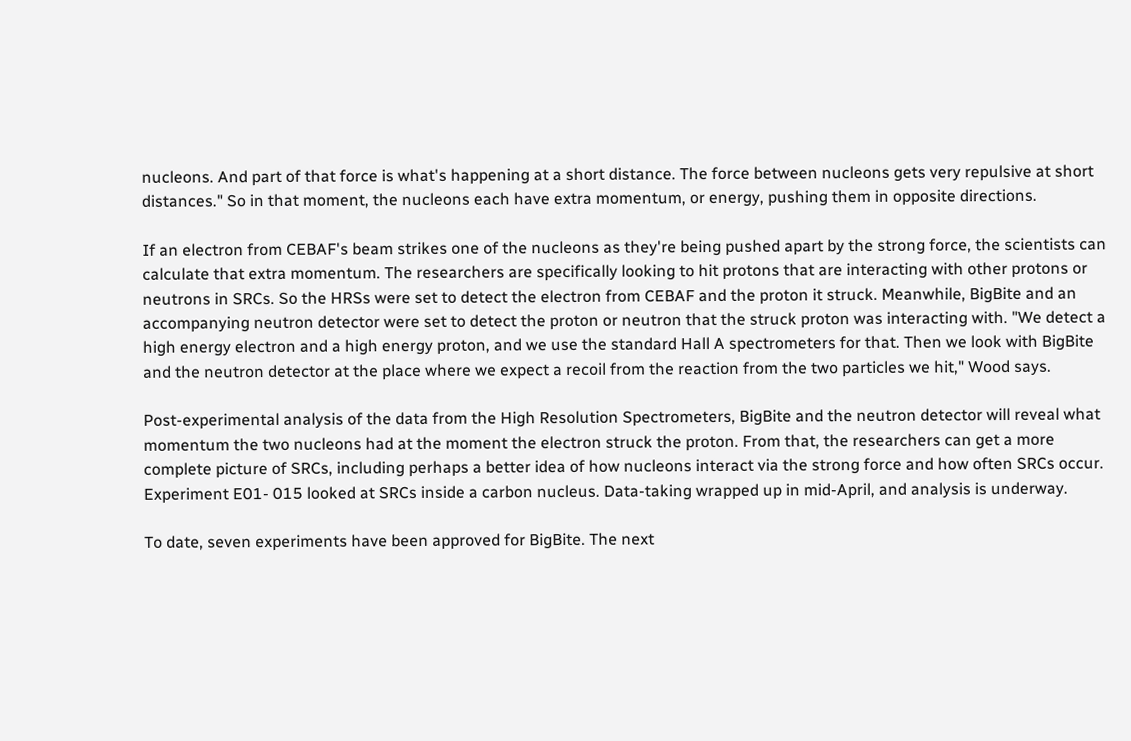nucleons. And part of that force is what's happening at a short distance. The force between nucleons gets very repulsive at short distances." So in that moment, the nucleons each have extra momentum, or energy, pushing them in opposite directions.

If an electron from CEBAF's beam strikes one of the nucleons as they're being pushed apart by the strong force, the scientists can calculate that extra momentum. The researchers are specifically looking to hit protons that are interacting with other protons or neutrons in SRCs. So the HRSs were set to detect the electron from CEBAF and the proton it struck. Meanwhile, BigBite and an accompanying neutron detector were set to detect the proton or neutron that the struck proton was interacting with. "We detect a high energy electron and a high energy proton, and we use the standard Hall A spectrometers for that. Then we look with BigBite and the neutron detector at the place where we expect a recoil from the reaction from the two particles we hit," Wood says.

Post-experimental analysis of the data from the High Resolution Spectrometers, BigBite and the neutron detector will reveal what momentum the two nucleons had at the moment the electron struck the proton. From that, the researchers can get a more complete picture of SRCs, including perhaps a better idea of how nucleons interact via the strong force and how often SRCs occur. Experiment E01- 015 looked at SRCs inside a carbon nucleus. Data-taking wrapped up in mid-April, and analysis is underway.

To date, seven experiments have been approved for BigBite. The next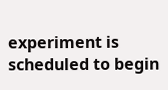experiment is scheduled to begin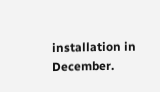installation in December.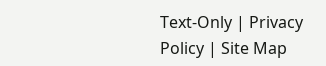Text-Only | Privacy Policy | Site Map